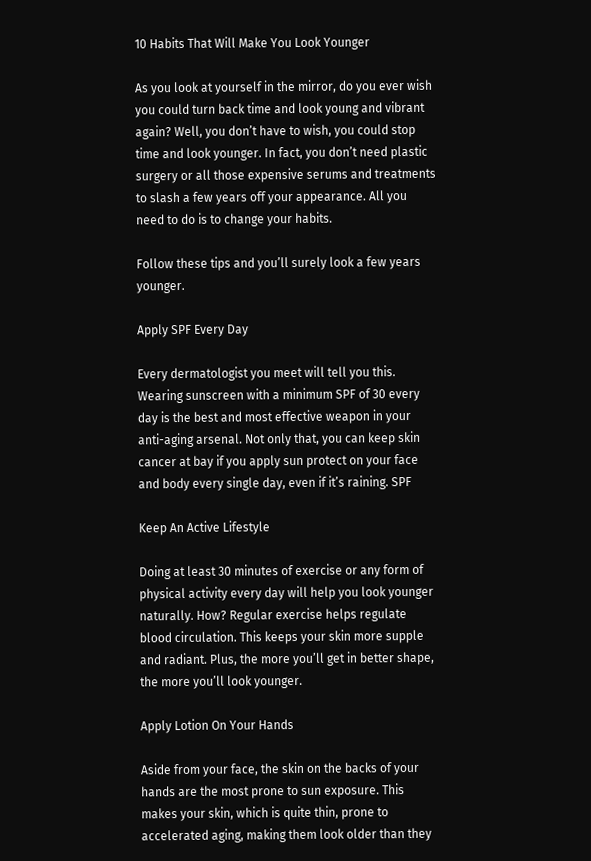10 Habits That Will Make You Look Younger

As you look at yourself in the mirror, do you ever wish you could turn back time and look young and vibrant again? Well, you don’t have to wish, you could stop time and look younger. In fact, you don’t need plastic surgery or all those expensive serums and treatments to slash a few years off your appearance. All you need to do is to change your habits.

Follow these tips and you’ll surely look a few years younger.

Apply SPF Every Day

Every dermatologist you meet will tell you this. Wearing sunscreen with a minimum SPF of 30 every day is the best and most effective weapon in your anti-aging arsenal. Not only that, you can keep skin cancer at bay if you apply sun protect on your face and body every single day, even if it’s raining. SPF

Keep An Active Lifestyle

Doing at least 30 minutes of exercise or any form of physical activity every day will help you look younger naturally. How? Regular exercise helps regulate blood circulation. This keeps your skin more supple and radiant. Plus, the more you’ll get in better shape, the more you’ll look younger.

Apply Lotion On Your Hands

Aside from your face, the skin on the backs of your hands are the most prone to sun exposure. This makes your skin, which is quite thin, prone to accelerated aging, making them look older than they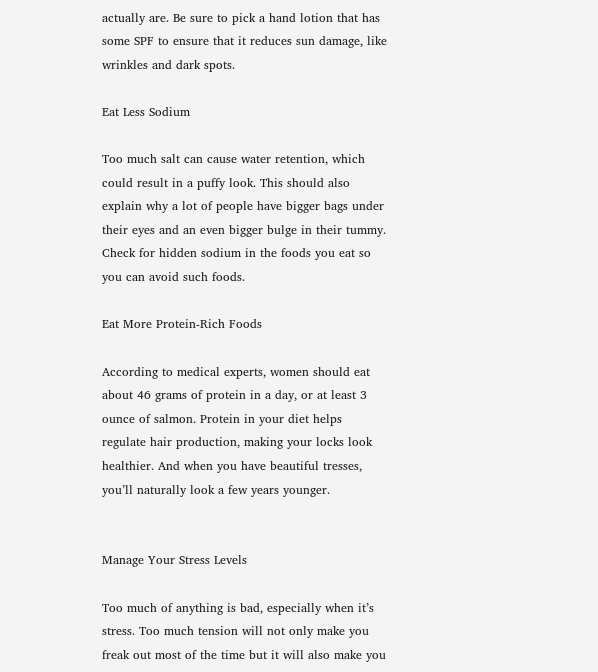actually are. Be sure to pick a hand lotion that has some SPF to ensure that it reduces sun damage, like wrinkles and dark spots.

Eat Less Sodium

Too much salt can cause water retention, which could result in a puffy look. This should also explain why a lot of people have bigger bags under their eyes and an even bigger bulge in their tummy. Check for hidden sodium in the foods you eat so you can avoid such foods.

Eat More Protein-Rich Foods

According to medical experts, women should eat about 46 grams of protein in a day, or at least 3 ounce of salmon. Protein in your diet helps regulate hair production, making your locks look healthier. And when you have beautiful tresses, you’ll naturally look a few years younger.


Manage Your Stress Levels

Too much of anything is bad, especially when it’s stress. Too much tension will not only make you freak out most of the time but it will also make you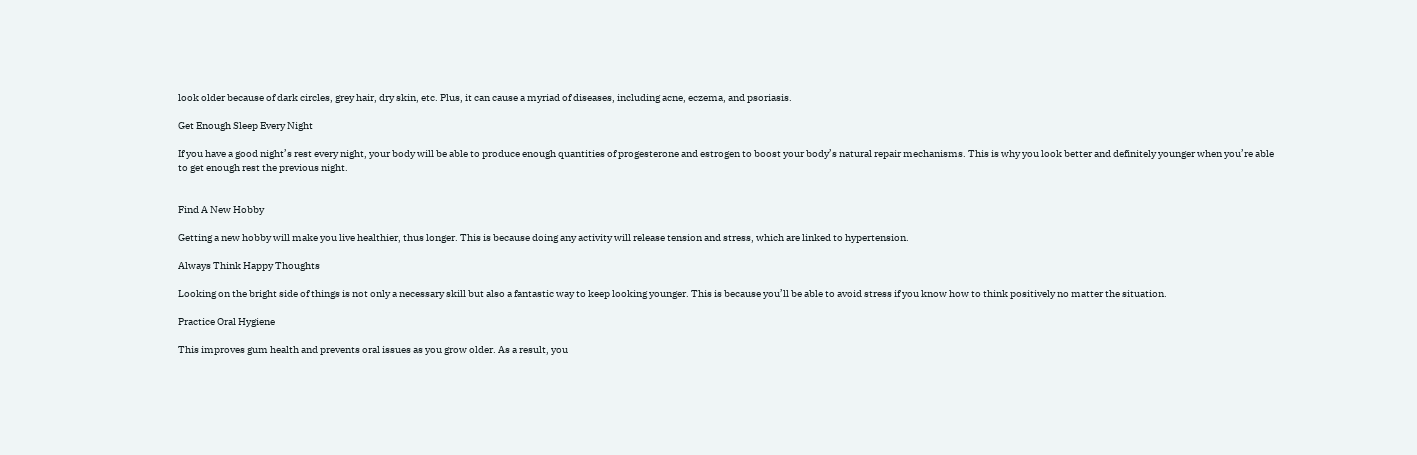look older because of dark circles, grey hair, dry skin, etc. Plus, it can cause a myriad of diseases, including acne, eczema, and psoriasis.

Get Enough Sleep Every Night

If you have a good night’s rest every night, your body will be able to produce enough quantities of progesterone and estrogen to boost your body’s natural repair mechanisms. This is why you look better and definitely younger when you’re able to get enough rest the previous night.


Find A New Hobby

Getting a new hobby will make you live healthier, thus longer. This is because doing any activity will release tension and stress, which are linked to hypertension.

Always Think Happy Thoughts

Looking on the bright side of things is not only a necessary skill but also a fantastic way to keep looking younger. This is because you’ll be able to avoid stress if you know how to think positively no matter the situation.

Practice Oral Hygiene

This improves gum health and prevents oral issues as you grow older. As a result, you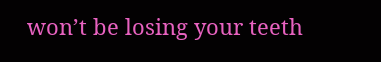won’t be losing your teeth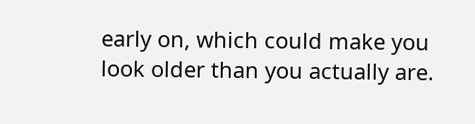early on, which could make you look older than you actually are.